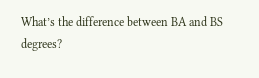What’s the difference between BA and BS degrees?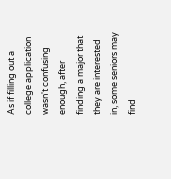As if filling out a college application wasn't confusing enough, after finding a major that they are interested in, some seniors may find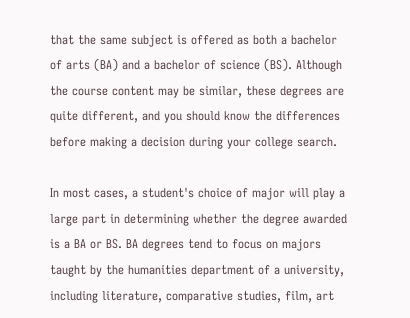that the same subject is offered as both a bachelor of arts (BA) and a bachelor of science (BS). Although the course content may be similar, these degrees are quite different, and you should know the differences before making a decision during your college search.

In most cases, a student's choice of major will play a large part in determining whether the degree awarded is a BA or BS. BA degrees tend to focus on majors taught by the humanities department of a university, including literature, comparative studies, film, art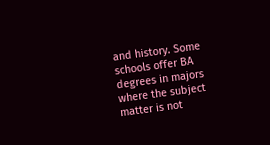and history. Some schools offer BA degrees in majors where the subject matter is not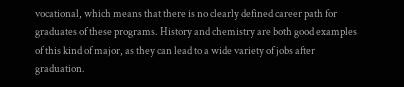vocational, which means that there is no clearly defined career path for graduates of these programs. History and chemistry are both good examples of this kind of major, as they can lead to a wide variety of jobs after graduation.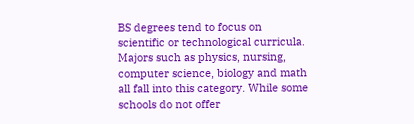BS degrees tend to focus on scientific or technological curricula. Majors such as physics, nursing, computer science, biology and math all fall into this category. While some schools do not offer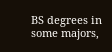BS degrees in some majors,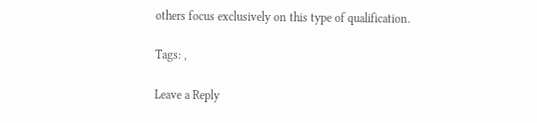others focus exclusively on this type of qualification.

Tags: ,

Leave a Reply